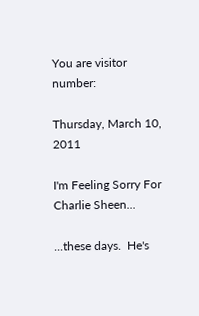You are visitor number:

Thursday, March 10, 2011

I'm Feeling Sorry For Charlie Sheen...

...these days.  He's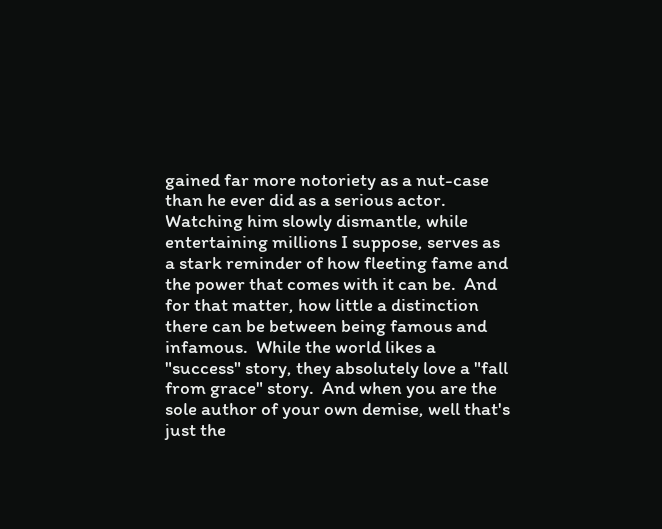gained far more notoriety as a nut-case than he ever did as a serious actor.  Watching him slowly dismantle, while entertaining millions I suppose, serves as a stark reminder of how fleeting fame and the power that comes with it can be.  And for that matter, how little a distinction there can be between being famous and infamous.  While the world likes a "success" story, they absolutely love a "fall from grace" story.  And when you are the sole author of your own demise, well that's just the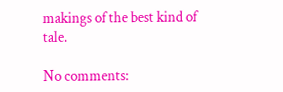makings of the best kind of tale.

No comments: